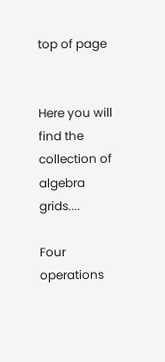top of page


Here you will find the collection of algebra grids....

Four operations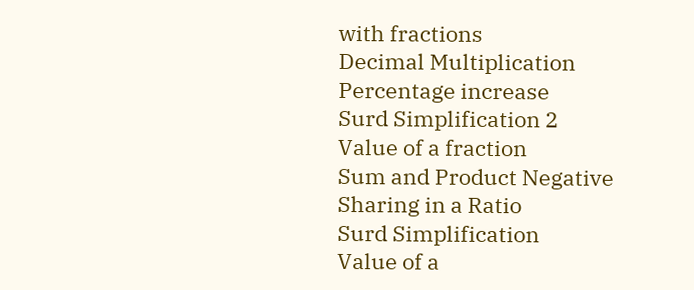with fractions
Decimal Multiplication
Percentage increase
Surd Simplification 2
Value of a fraction
Sum and Product Negative
Sharing in a Ratio
Surd Simplification
Value of a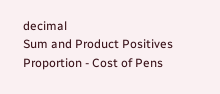decimal
Sum and Product Positives
Proportion - Cost of Pens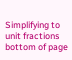Simplifying to unit fractions
bottom of page